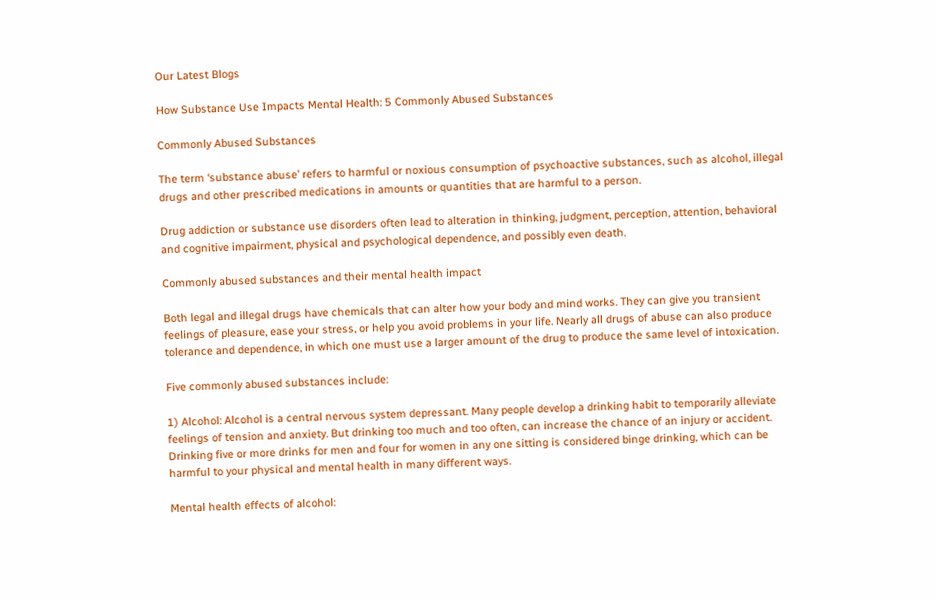Our Latest Blogs

How Substance Use Impacts Mental Health: 5 Commonly Abused Substances

Commonly Abused Substances

The term ‘substance abuse’ refers to harmful or noxious consumption of psychoactive substances, such as alcohol, illegal drugs and other prescribed medications in amounts or quantities that are harmful to a person.

Drug addiction or substance use disorders often lead to alteration in thinking, judgment, perception, attention, behavioral and cognitive impairment, physical and psychological dependence, and possibly even death.

Commonly abused substances and their mental health impact

Both legal and illegal drugs have chemicals that can alter how your body and mind works. They can give you transient feelings of pleasure, ease your stress, or help you avoid problems in your life. Nearly all drugs of abuse can also produce tolerance and dependence, in which one must use a larger amount of the drug to produce the same level of intoxication.

Five commonly abused substances include:

1) Alcohol: Alcohol is a central nervous system depressant. Many people develop a drinking habit to temporarily alleviate feelings of tension and anxiety. But drinking too much and too often, can increase the chance of an injury or accident. Drinking five or more drinks for men and four for women in any one sitting is considered binge drinking, which can be harmful to your physical and mental health in many different ways.

Mental health effects of alcohol: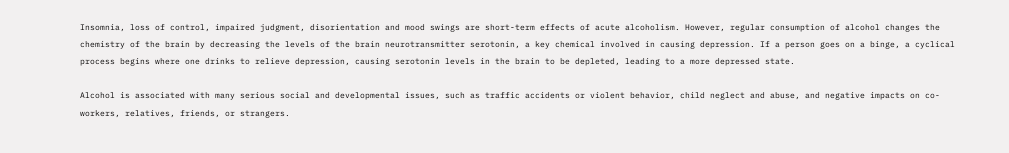Insomnia, loss of control, impaired judgment, disorientation and mood swings are short-term effects of acute alcoholism. However, regular consumption of alcohol changes the chemistry of the brain by decreasing the levels of the brain neurotransmitter serotonin, a key chemical involved in causing depression. If a person goes on a binge, a cyclical process begins where one drinks to relieve depression, causing serotonin levels in the brain to be depleted, leading to a more depressed state.

Alcohol is associated with many serious social and developmental issues, such as traffic accidents or violent behavior, child neglect and abuse, and negative impacts on co-workers, relatives, friends, or strangers.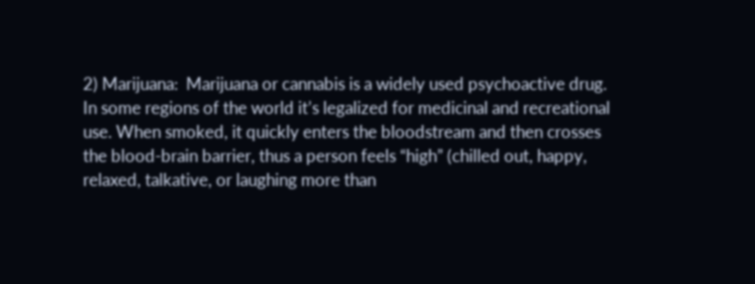2) Marijuana:  Marijuana or cannabis is a widely used psychoactive drug. In some regions of the world it’s legalized for medicinal and recreational use. When smoked, it quickly enters the bloodstream and then crosses the blood-brain barrier, thus a person feels “high” (chilled out, happy, relaxed, talkative, or laughing more than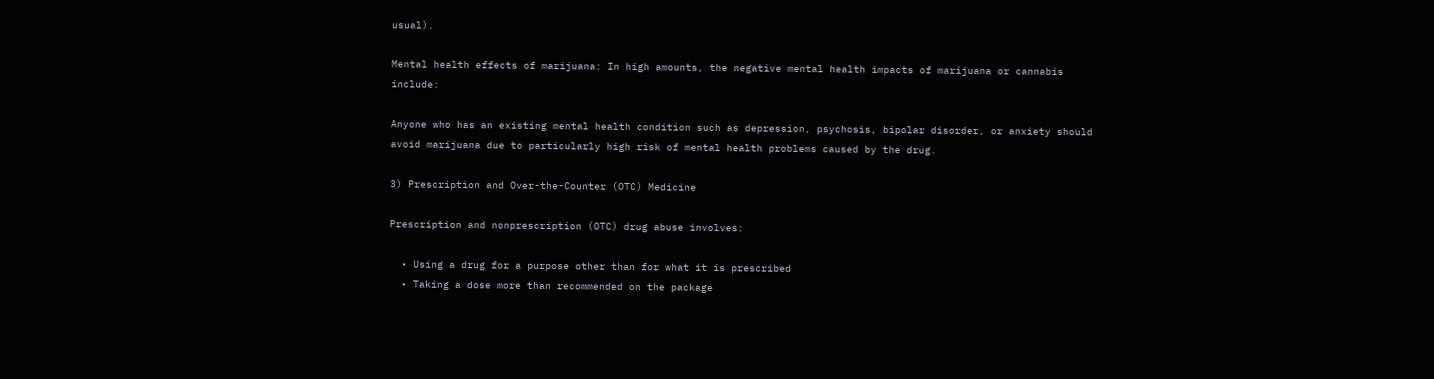usual).

Mental health effects of marijuana: In high amounts, the negative mental health impacts of marijuana or cannabis include:

Anyone who has an existing mental health condition such as depression, psychosis, bipolar disorder, or anxiety should avoid marijuana due to particularly high risk of mental health problems caused by the drug.

3) Prescription and Over-the-Counter (OTC) Medicine

Prescription and nonprescription (OTC) drug abuse involves:

  • Using a drug for a purpose other than for what it is prescribed
  • Taking a dose more than recommended on the package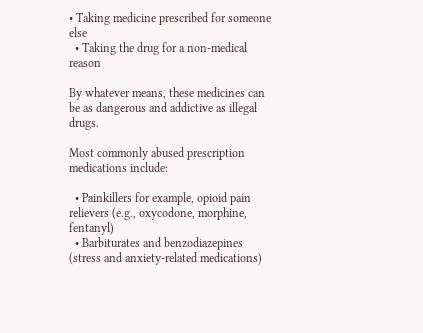• Taking medicine prescribed for someone else
  • Taking the drug for a non-medical reason

By whatever means, these medicines can be as dangerous and addictive as illegal drugs.

Most commonly abused prescription medications include:

  • Painkillers for example, opioid pain relievers (e.g., oxycodone, morphine, fentanyl)
  • Barbiturates and benzodiazepines (stress and anxiety-related medications)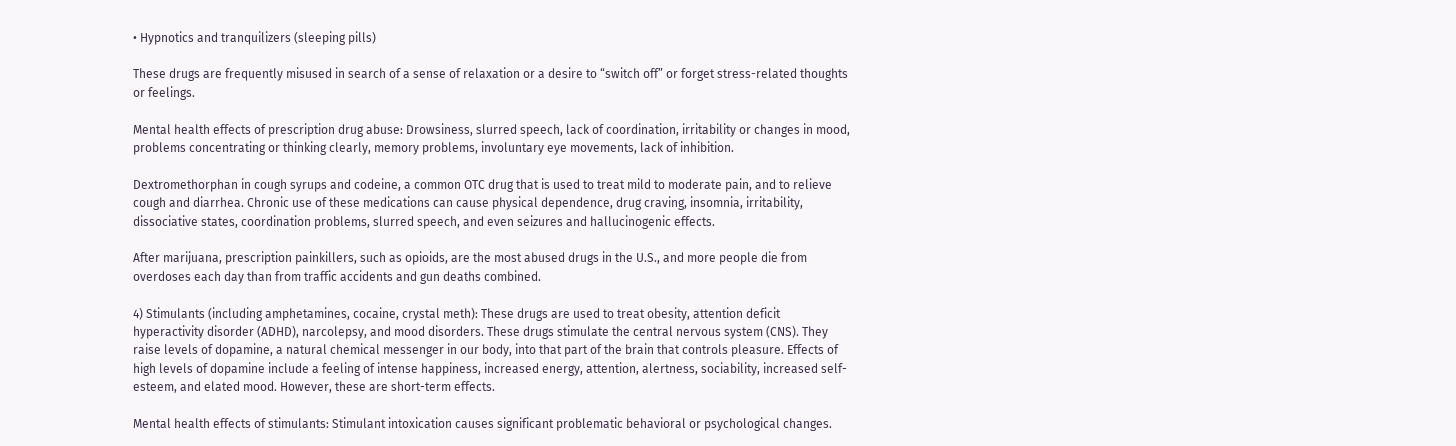• Hypnotics and tranquilizers (sleeping pills)

These drugs are frequently misused in search of a sense of relaxation or a desire to “switch off” or forget stress-related thoughts or feelings.

Mental health effects of prescription drug abuse: Drowsiness, slurred speech, lack of coordination, irritability or changes in mood, problems concentrating or thinking clearly, memory problems, involuntary eye movements, lack of inhibition.

Dextromethorphan in cough syrups and codeine, a common OTC drug that is used to treat mild to moderate pain, and to relieve cough and diarrhea. Chronic use of these medications can cause physical dependence, drug craving, insomnia, irritability, dissociative states, coordination problems, slurred speech, and even seizures and hallucinogenic effects.

After marijuana, prescription painkillers, such as opioids, are the most abused drugs in the U.S., and more people die from overdoses each day than from traffic accidents and gun deaths combined.

4) Stimulants (including amphetamines, cocaine, crystal meth): These drugs are used to treat obesity, attention deficit hyperactivity disorder (ADHD), narcolepsy, and mood disorders. These drugs stimulate the central nervous system (CNS). They raise levels of dopamine, a natural chemical messenger in our body, into that part of the brain that controls pleasure. Effects of high levels of dopamine include a feeling of intense happiness, increased energy, attention, alertness, sociability, increased self-esteem, and elated mood. However, these are short-term effects.

Mental health effects of stimulants: Stimulant intoxication causes significant problematic behavioral or psychological changes.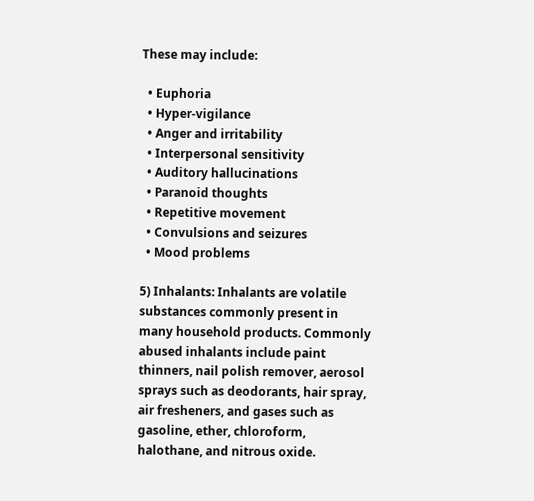These may include:

  • Euphoria
  • Hyper-vigilance
  • Anger and irritability
  • Interpersonal sensitivity
  • Auditory hallucinations
  • Paranoid thoughts
  • Repetitive movement
  • Convulsions and seizures
  • Mood problems

5) Inhalants: Inhalants are volatile substances commonly present in many household products. Commonly abused inhalants include paint thinners, nail polish remover, aerosol sprays such as deodorants, hair spray, air fresheners, and gases such as gasoline, ether, chloroform, halothane, and nitrous oxide.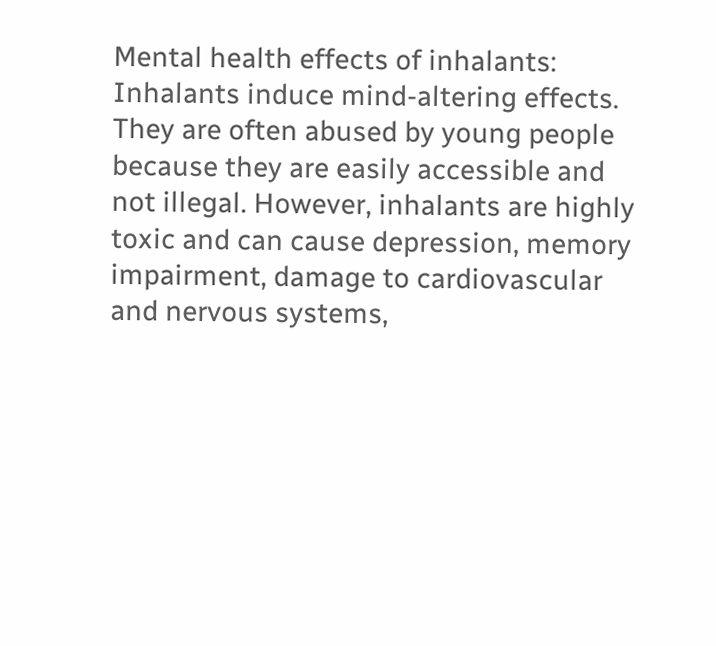Mental health effects of inhalants: Inhalants induce mind-altering effects. They are often abused by young people because they are easily accessible and not illegal. However, inhalants are highly toxic and can cause depression, memory impairment, damage to cardiovascular and nervous systems,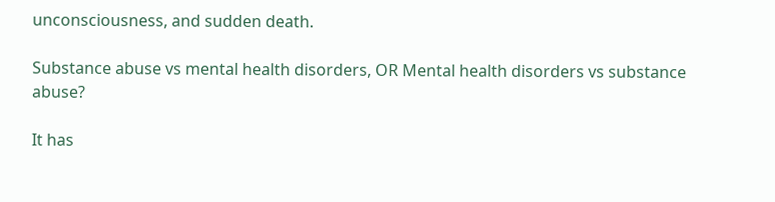unconsciousness, and sudden death.

Substance abuse vs mental health disorders, OR Mental health disorders vs substance abuse?

It has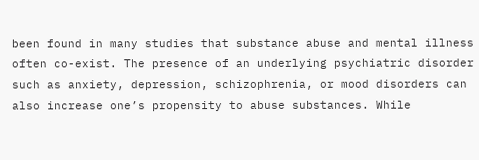been found in many studies that substance abuse and mental illness often co-exist. The presence of an underlying psychiatric disorder such as anxiety, depression, schizophrenia, or mood disorders can also increase one’s propensity to abuse substances. While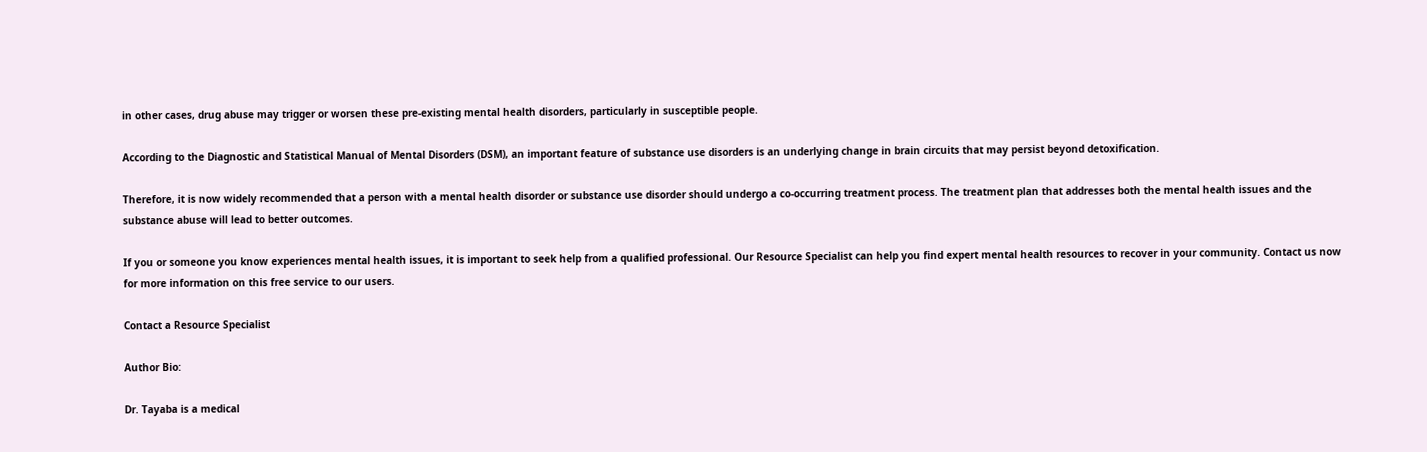in other cases, drug abuse may trigger or worsen these pre-existing mental health disorders, particularly in susceptible people.

According to the Diagnostic and Statistical Manual of Mental Disorders (DSM), an important feature of substance use disorders is an underlying change in brain circuits that may persist beyond detoxification.

Therefore, it is now widely recommended that a person with a mental health disorder or substance use disorder should undergo a co-occurring treatment process. The treatment plan that addresses both the mental health issues and the substance abuse will lead to better outcomes.

If you or someone you know experiences mental health issues, it is important to seek help from a qualified professional. Our Resource Specialist can help you find expert mental health resources to recover in your community. Contact us now for more information on this free service to our users.

Contact a Resource Specialist

Author Bio:

Dr. Tayaba is a medical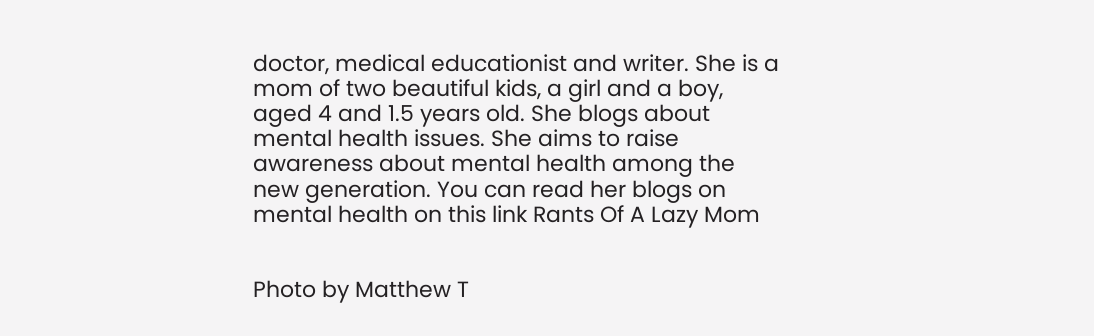doctor, medical educationist and writer. She is a mom of two beautiful kids, a girl and a boy, aged 4 and 1.5 years old. She blogs about mental health issues. She aims to raise awareness about mental health among the new generation. You can read her blogs on mental health on this link Rants Of A Lazy Mom


Photo by Matthew T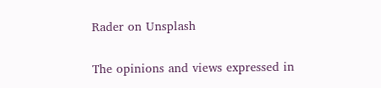Rader on Unsplash

The opinions and views expressed in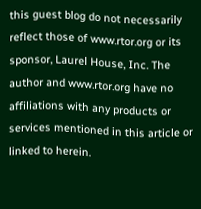this guest blog do not necessarily reflect those of www.rtor.org or its sponsor, Laurel House, Inc. The author and www.rtor.org have no affiliations with any products or services mentioned in this article or linked to herein.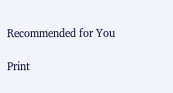Recommended for You

Print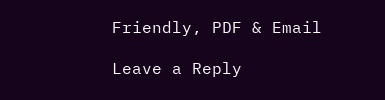Friendly, PDF & Email

Leave a Reply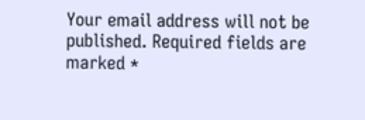Your email address will not be published. Required fields are marked *